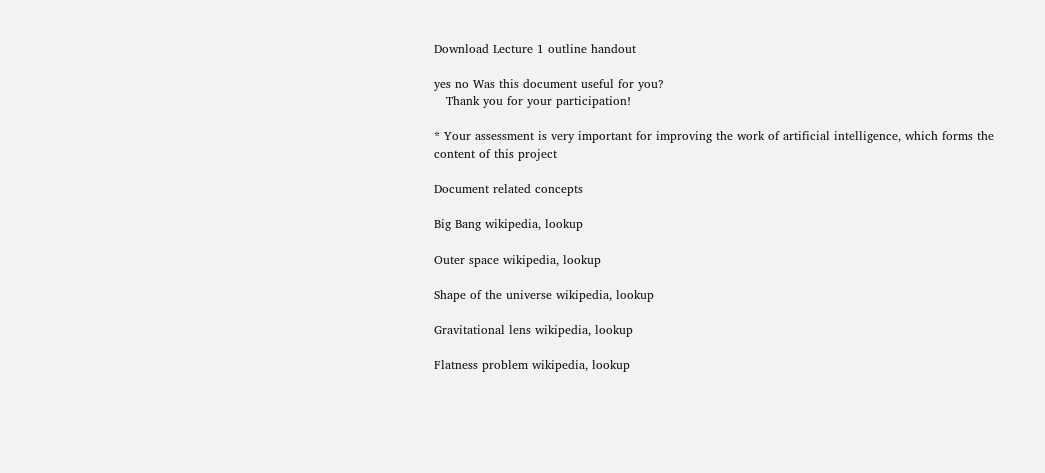Download Lecture 1 outline handout

yes no Was this document useful for you?
   Thank you for your participation!

* Your assessment is very important for improving the work of artificial intelligence, which forms the content of this project

Document related concepts

Big Bang wikipedia, lookup

Outer space wikipedia, lookup

Shape of the universe wikipedia, lookup

Gravitational lens wikipedia, lookup

Flatness problem wikipedia, lookup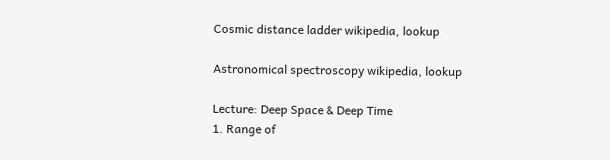Cosmic distance ladder wikipedia, lookup

Astronomical spectroscopy wikipedia, lookup

Lecture: Deep Space & Deep Time
1. Range of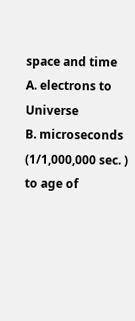space and time
A. electrons to Universe
B. microseconds (1/1,000,000 sec. ) to age of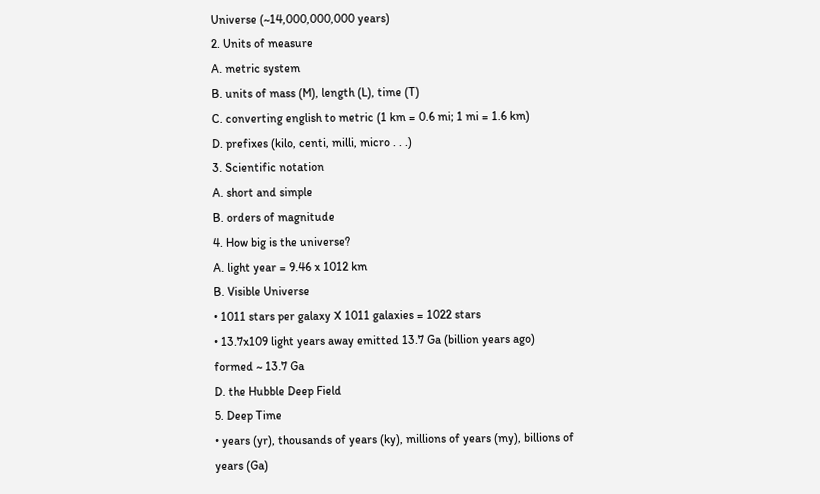Universe (~14,000,000,000 years)
2. Units of measure
A. metric system
B. units of mass (M), length (L), time (T)
C. converting english to metric (1 km = 0.6 mi; 1 mi = 1.6 km)
D. prefixes (kilo, centi, milli, micro . . .)
3. Scientific notation
A. short and simple
B. orders of magnitude
4. How big is the universe?
A. light year = 9.46 x 1012 km
B. Visible Universe
• 1011 stars per galaxy X 1011 galaxies = 1022 stars
• 13.7x109 light years away emitted 13.7 Ga (billion years ago)
formed ~ 13.7 Ga
D. the Hubble Deep Field
5. Deep Time
• years (yr), thousands of years (ky), millions of years (my), billions of
years (Ga)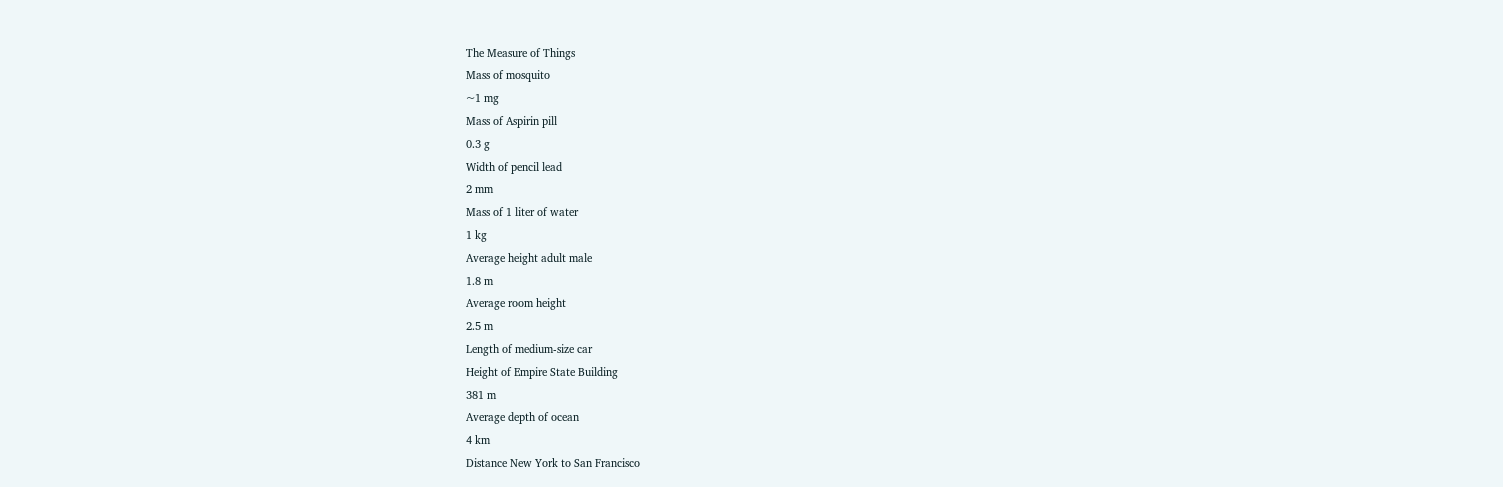The Measure of Things
Mass of mosquito
~1 mg
Mass of Aspirin pill
0.3 g
Width of pencil lead
2 mm
Mass of 1 liter of water
1 kg
Average height adult male
1.8 m
Average room height
2.5 m
Length of medium-size car
Height of Empire State Building
381 m
Average depth of ocean
4 km
Distance New York to San Francisco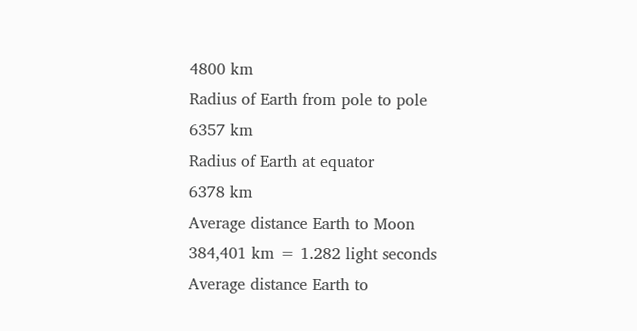4800 km
Radius of Earth from pole to pole
6357 km
Radius of Earth at equator
6378 km
Average distance Earth to Moon
384,401 km = 1.282 light seconds
Average distance Earth to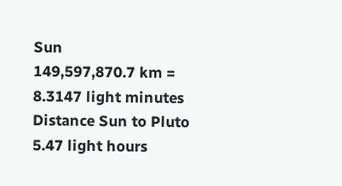Sun
149,597,870.7 km = 8.3147 light minutes
Distance Sun to Pluto
5.47 light hours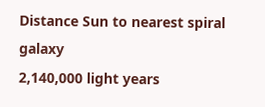Distance Sun to nearest spiral galaxy
2,140,000 light years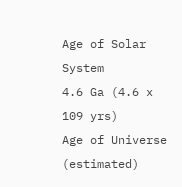Age of Solar System
4.6 Ga (4.6 x 109 yrs)
Age of Universe (estimated)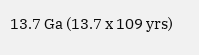13.7 Ga (13.7 x 109 yrs)